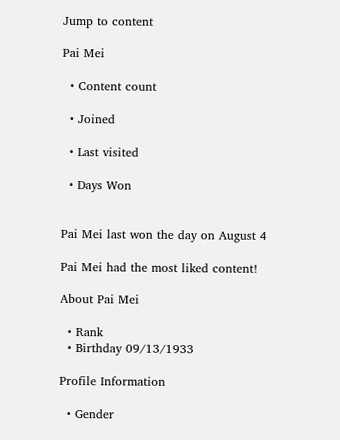Jump to content

Pai Mei

  • Content count

  • Joined

  • Last visited

  • Days Won


Pai Mei last won the day on August 4

Pai Mei had the most liked content!

About Pai Mei

  • Rank
  • Birthday 09/13/1933

Profile Information

  • Gender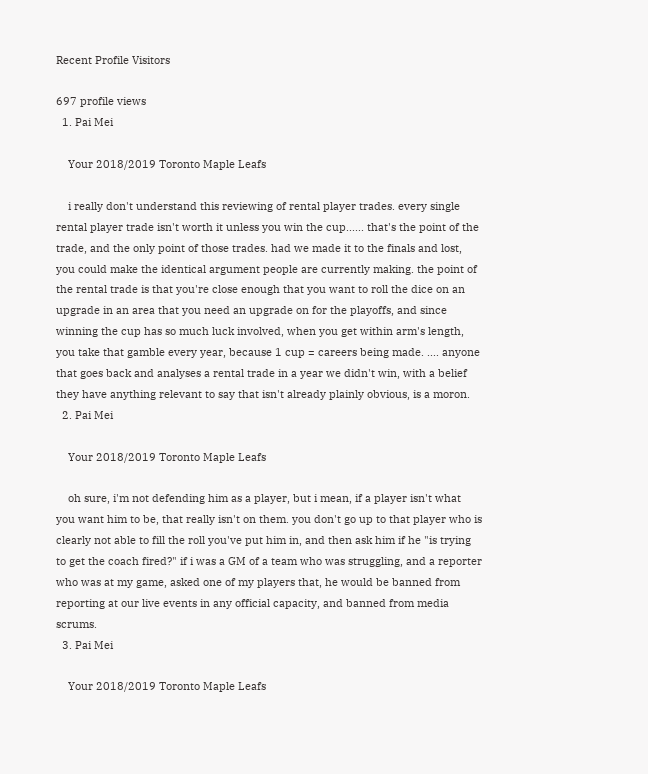Recent Profile Visitors

697 profile views
  1. Pai Mei

    Your 2018/2019 Toronto Maple Leafs

    i really don't understand this reviewing of rental player trades. every single rental player trade isn't worth it unless you win the cup...... that's the point of the trade, and the only point of those trades. had we made it to the finals and lost, you could make the identical argument people are currently making. the point of the rental trade is that you're close enough that you want to roll the dice on an upgrade in an area that you need an upgrade on for the playoffs, and since winning the cup has so much luck involved, when you get within arm's length, you take that gamble every year, because 1 cup = careers being made. .... anyone that goes back and analyses a rental trade in a year we didn't win, with a belief they have anything relevant to say that isn't already plainly obvious, is a moron.
  2. Pai Mei

    Your 2018/2019 Toronto Maple Leafs

    oh sure, i'm not defending him as a player, but i mean, if a player isn't what you want him to be, that really isn't on them. you don't go up to that player who is clearly not able to fill the roll you've put him in, and then ask him if he "is trying to get the coach fired?" if i was a GM of a team who was struggling, and a reporter who was at my game, asked one of my players that, he would be banned from reporting at our live events in any official capacity, and banned from media scrums.
  3. Pai Mei

    Your 2018/2019 Toronto Maple Leafs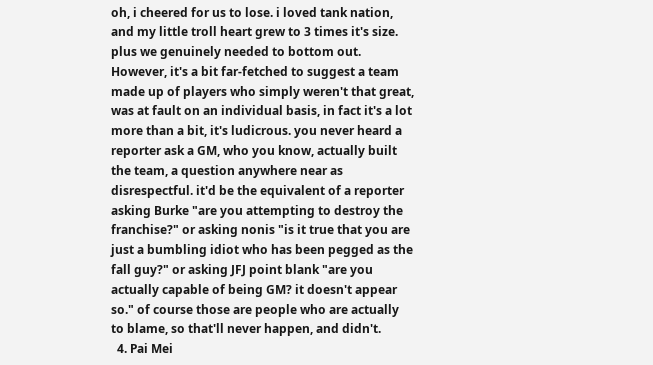oh, i cheered for us to lose. i loved tank nation, and my little troll heart grew to 3 times it's size. plus we genuinely needed to bottom out. However, it's a bit far-fetched to suggest a team made up of players who simply weren't that great, was at fault on an individual basis, in fact it's a lot more than a bit, it's ludicrous. you never heard a reporter ask a GM, who you know, actually built the team, a question anywhere near as disrespectful. it'd be the equivalent of a reporter asking Burke "are you attempting to destroy the franchise?" or asking nonis "is it true that you are just a bumbling idiot who has been pegged as the fall guy?" or asking JFJ point blank "are you actually capable of being GM? it doesn't appear so." of course those are people who are actually to blame, so that'll never happen, and didn't.
  4. Pai Mei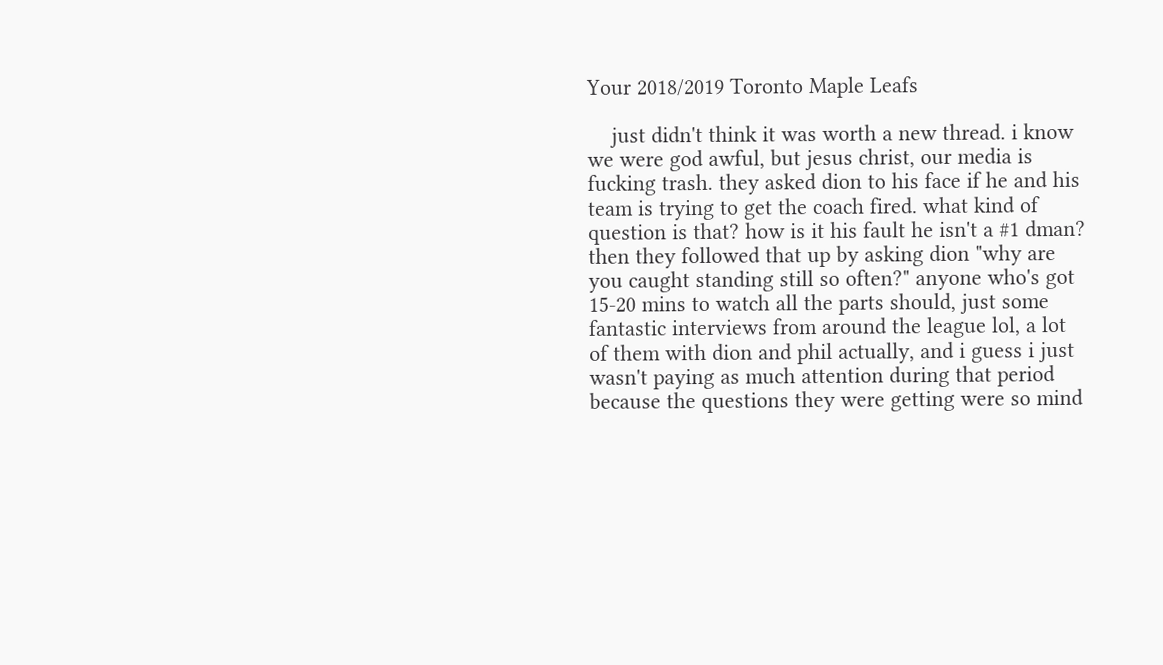Your 2018/2019 Toronto Maple Leafs

    just didn't think it was worth a new thread. i know we were god awful, but jesus christ, our media is fucking trash. they asked dion to his face if he and his team is trying to get the coach fired. what kind of question is that? how is it his fault he isn't a #1 dman? then they followed that up by asking dion "why are you caught standing still so often?" anyone who's got 15-20 mins to watch all the parts should, just some fantastic interviews from around the league lol, a lot of them with dion and phil actually, and i guess i just wasn't paying as much attention during that period because the questions they were getting were so mind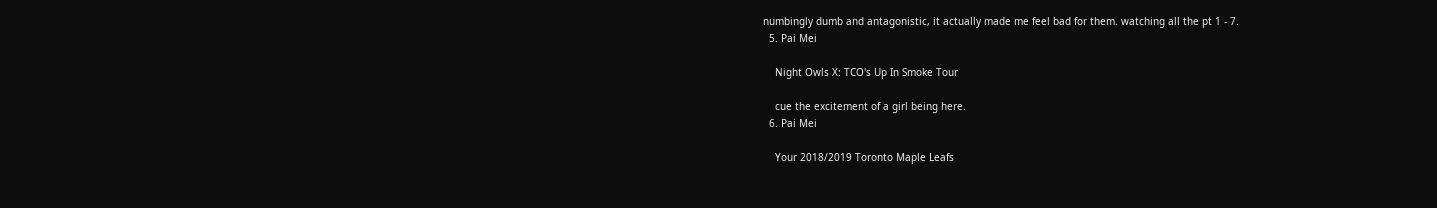numbingly dumb and antagonistic, it actually made me feel bad for them. watching all the pt 1 - 7.
  5. Pai Mei

    Night Owls X: TCO's Up In Smoke Tour

    cue the excitement of a girl being here.
  6. Pai Mei

    Your 2018/2019 Toronto Maple Leafs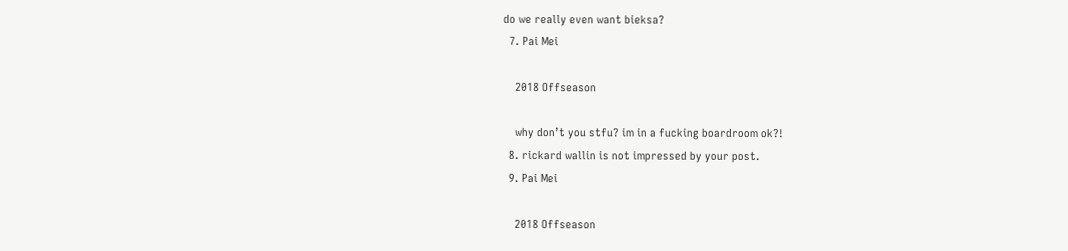do we really even want bieksa?
  7. Pai Mei

    2018 Offseason

    why don’t you stfu? im in a fucking boardroom ok?!
  8. rickard wallin is not impressed by your post.
  9. Pai Mei

    2018 Offseason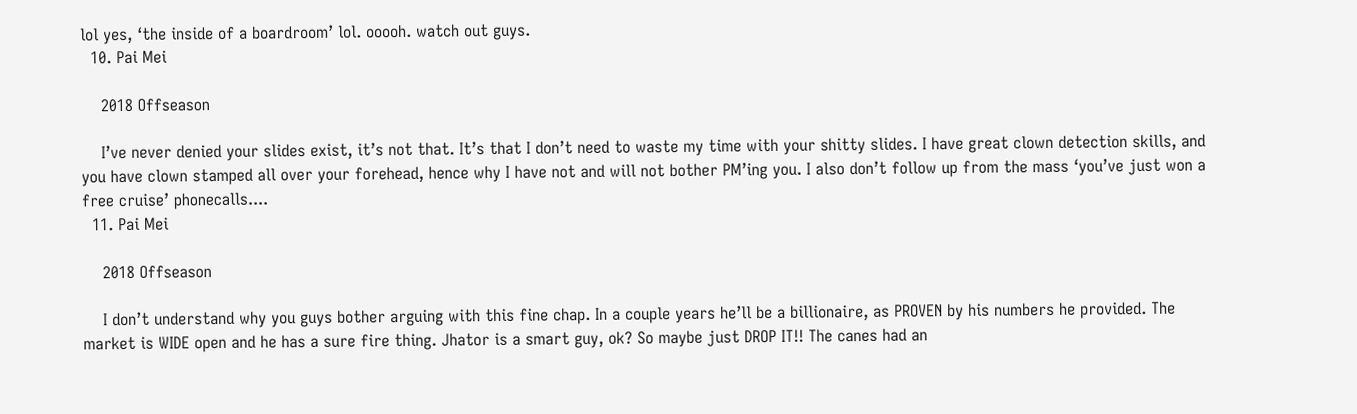lol yes, ‘the inside of a boardroom’ lol. ooooh. watch out guys.
  10. Pai Mei

    2018 Offseason

    I’ve never denied your slides exist, it’s not that. It’s that I don’t need to waste my time with your shitty slides. I have great clown detection skills, and you have clown stamped all over your forehead, hence why I have not and will not bother PM’ing you. I also don’t follow up from the mass ‘you’ve just won a free cruise’ phonecalls....
  11. Pai Mei

    2018 Offseason

    I don’t understand why you guys bother arguing with this fine chap. In a couple years he’ll be a billionaire, as PROVEN by his numbers he provided. The market is WIDE open and he has a sure fire thing. Jhator is a smart guy, ok? So maybe just DROP IT!! The canes had an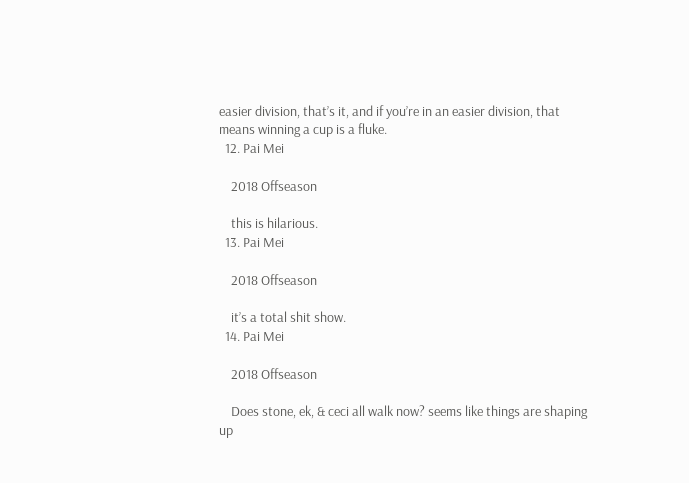easier division, that’s it, and if you’re in an easier division, that means winning a cup is a fluke.
  12. Pai Mei

    2018 Offseason

    this is hilarious.
  13. Pai Mei

    2018 Offseason

    it’s a total shit show.
  14. Pai Mei

    2018 Offseason

    Does stone, ek, & ceci all walk now? seems like things are shaping up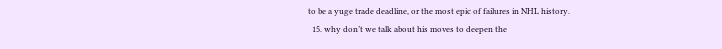to be a yuge trade deadline, or the most epic of failures in NHL history.
  15. why don’t we talk about his moves to deepen the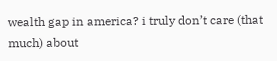wealth gap in america? i truly don’t care (that much) about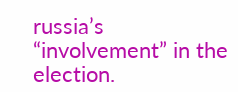russia’s “involvement” in the election.